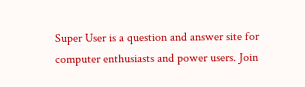Super User is a question and answer site for computer enthusiasts and power users. Join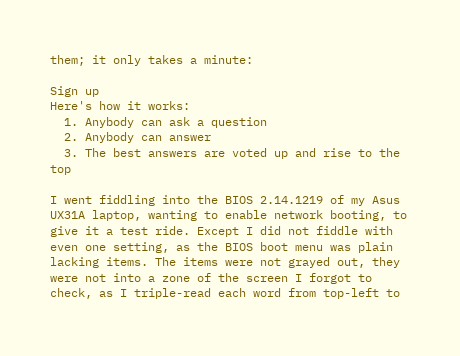them; it only takes a minute:

Sign up
Here's how it works:
  1. Anybody can ask a question
  2. Anybody can answer
  3. The best answers are voted up and rise to the top

I went fiddling into the BIOS 2.14.1219 of my Asus UX31A laptop, wanting to enable network booting, to give it a test ride. Except I did not fiddle with even one setting, as the BIOS boot menu was plain lacking items. The items were not grayed out, they were not into a zone of the screen I forgot to check, as I triple-read each word from top-left to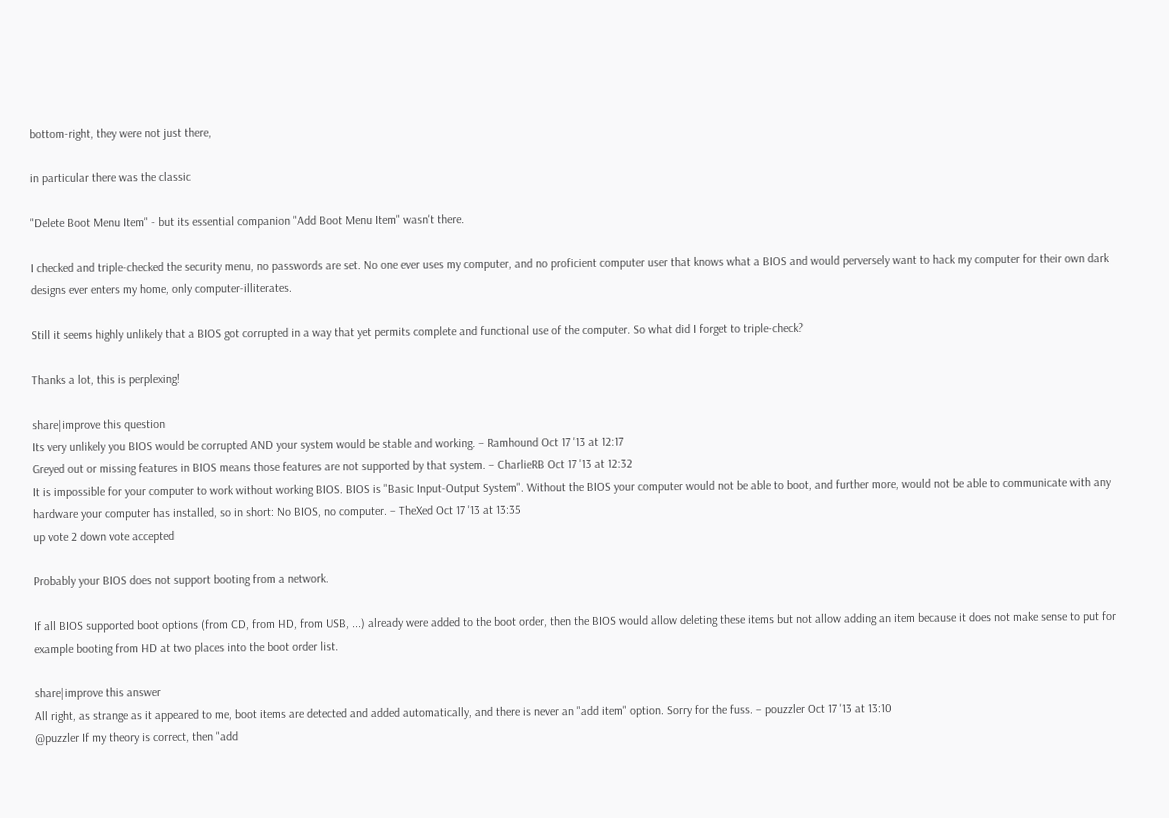bottom-right, they were not just there,

in particular there was the classic

"Delete Boot Menu Item" - but its essential companion "Add Boot Menu Item" wasn't there.

I checked and triple-checked the security menu, no passwords are set. No one ever uses my computer, and no proficient computer user that knows what a BIOS and would perversely want to hack my computer for their own dark designs ever enters my home, only computer-illiterates.

Still it seems highly unlikely that a BIOS got corrupted in a way that yet permits complete and functional use of the computer. So what did I forget to triple-check?

Thanks a lot, this is perplexing!

share|improve this question
Its very unlikely you BIOS would be corrupted AND your system would be stable and working. – Ramhound Oct 17 '13 at 12:17
Greyed out or missing features in BIOS means those features are not supported by that system. – CharlieRB Oct 17 '13 at 12:32
It is impossible for your computer to work without working BIOS. BIOS is "Basic Input-Output System". Without the BIOS your computer would not be able to boot, and further more, would not be able to communicate with any hardware your computer has installed, so in short: No BIOS, no computer. – TheXed Oct 17 '13 at 13:35
up vote 2 down vote accepted

Probably your BIOS does not support booting from a network.

If all BIOS supported boot options (from CD, from HD, from USB, ...) already were added to the boot order, then the BIOS would allow deleting these items but not allow adding an item because it does not make sense to put for example booting from HD at two places into the boot order list.

share|improve this answer
All right, as strange as it appeared to me, boot items are detected and added automatically, and there is never an "add item" option. Sorry for the fuss. – pouzzler Oct 17 '13 at 13:10
@puzzler If my theory is correct, then "add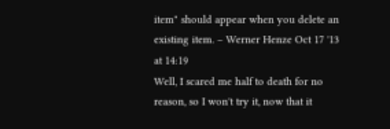item" should appear when you delete an existing item. – Werner Henze Oct 17 '13 at 14:19
Well, I scared me half to death for no reason, so I won't try it, now that it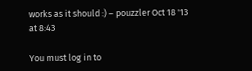works as it should :) – pouzzler Oct 18 '13 at 8:43

You must log in to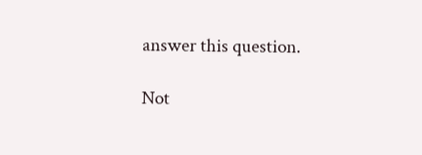answer this question.

Not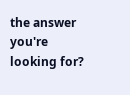the answer you're looking for?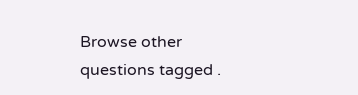Browse other questions tagged .